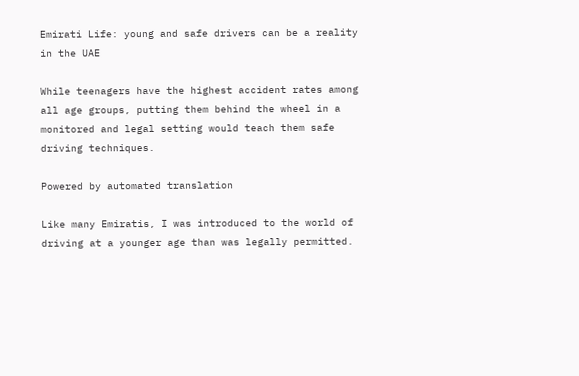Emirati Life: young and safe drivers can be a reality in the UAE

While teenagers have the highest accident rates among all age groups, putting them behind the wheel in a monitored and legal setting would teach them safe driving techniques.

Powered by automated translation

Like many Emiratis, I was introduced to the world of driving at a younger age than was legally permitted.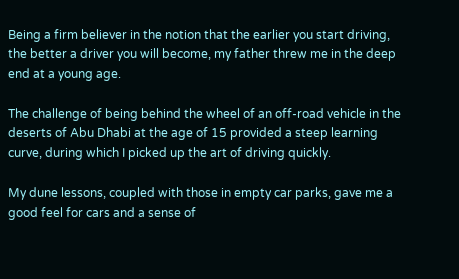Being a firm believer in the notion that the earlier you start driving, the better a driver you will become, my father threw me in the deep end at a young age.

The challenge of being behind the wheel of an off-road vehicle in the deserts of Abu Dhabi at the age of 15 provided a steep learning curve, during which I picked up the art of driving quickly.

My dune lessons, coupled with those in empty car parks, gave me a good feel for cars and a sense of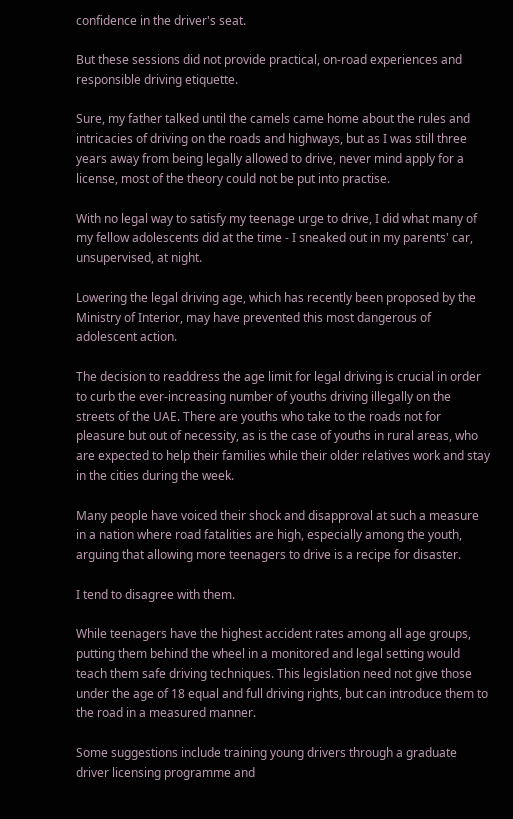confidence in the driver's seat.

But these sessions did not provide practical, on-road experiences and responsible driving etiquette.

Sure, my father talked until the camels came home about the rules and intricacies of driving on the roads and highways, but as I was still three years away from being legally allowed to drive, never mind apply for a license, most of the theory could not be put into practise.

With no legal way to satisfy my teenage urge to drive, I did what many of my fellow adolescents did at the time - I sneaked out in my parents' car, unsupervised, at night.

Lowering the legal driving age, which has recently been proposed by the Ministry of Interior, may have prevented this most dangerous of adolescent action.

The decision to readdress the age limit for legal driving is crucial in order to curb the ever-increasing number of youths driving illegally on the streets of the UAE. There are youths who take to the roads not for pleasure but out of necessity, as is the case of youths in rural areas, who are expected to help their families while their older relatives work and stay in the cities during the week.

Many people have voiced their shock and disapproval at such a measure in a nation where road fatalities are high, especially among the youth, arguing that allowing more teenagers to drive is a recipe for disaster.

I tend to disagree with them.

While teenagers have the highest accident rates among all age groups, putting them behind the wheel in a monitored and legal setting would teach them safe driving techniques. This legislation need not give those under the age of 18 equal and full driving rights, but can introduce them to the road in a measured manner.

Some suggestions include training young drivers through a graduate driver licensing programme and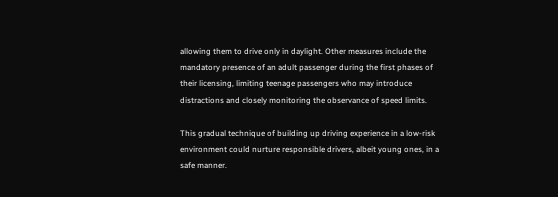allowing them to drive only in daylight. Other measures include the mandatory presence of an adult passenger during the first phases of their licensing, limiting teenage passengers who may introduce distractions and closely monitoring the observance of speed limits.

This gradual technique of building up driving experience in a low-risk environment could nurture responsible drivers, albeit young ones, in a safe manner.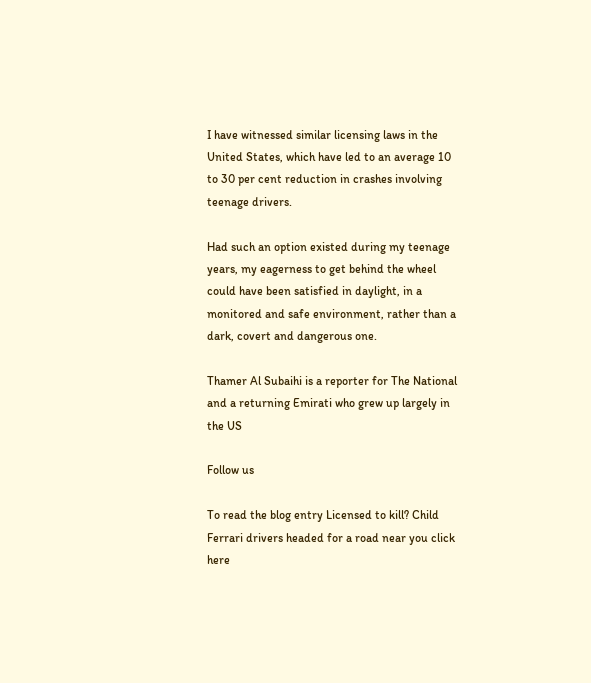I have witnessed similar licensing laws in the United States, which have led to an average 10 to 30 per cent reduction in crashes involving teenage drivers.

Had such an option existed during my teenage years, my eagerness to get behind the wheel could have been satisfied in daylight, in a monitored and safe environment, rather than a dark, covert and dangerous one.

Thamer Al Subaihi is a reporter for The National and a returning Emirati who grew up largely in the US

Follow us

To read the blog entry Licensed to kill? Child Ferrari drivers headed for a road near you click here